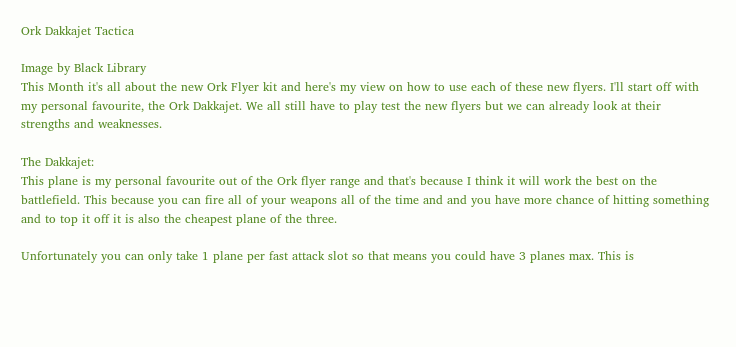Ork Dakkajet Tactica

Image by Black Library
This Month it's all about the new Ork Flyer kit and here's my view on how to use each of these new flyers. I'll start off with my personal favourite, the Ork Dakkajet. We all still have to play test the new flyers but we can already look at their strengths and weaknesses.

The Dakkajet:
This plane is my personal favourite out of the Ork flyer range and that's because I think it will work the best on the battlefield. This because you can fire all of your weapons all of the time and and you have more chance of hitting something and to top it off it is also the cheapest plane of the three.

Unfortunately you can only take 1 plane per fast attack slot so that means you could have 3 planes max. This is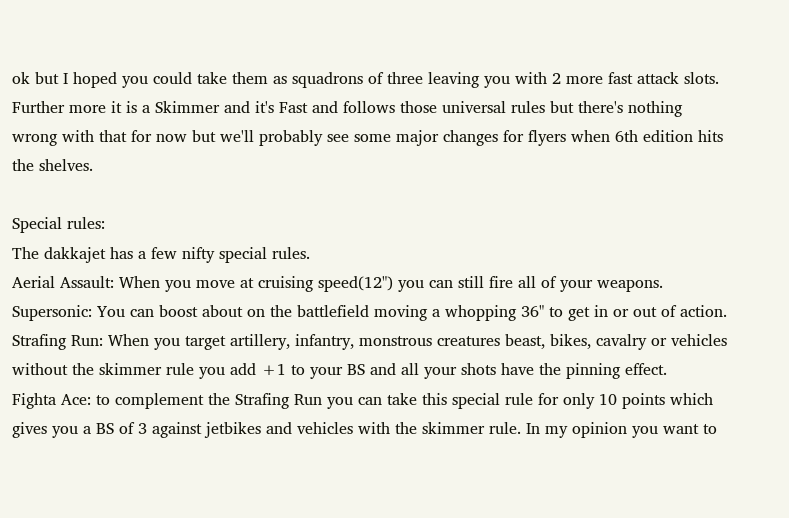ok but I hoped you could take them as squadrons of three leaving you with 2 more fast attack slots. Further more it is a Skimmer and it's Fast and follows those universal rules but there's nothing wrong with that for now but we'll probably see some major changes for flyers when 6th edition hits the shelves.

Special rules:
The dakkajet has a few nifty special rules.
Aerial Assault: When you move at cruising speed(12") you can still fire all of your weapons.
Supersonic: You can boost about on the battlefield moving a whopping 36" to get in or out of action.
Strafing Run: When you target artillery, infantry, monstrous creatures beast, bikes, cavalry or vehicles without the skimmer rule you add +1 to your BS and all your shots have the pinning effect.
Fighta Ace: to complement the Strafing Run you can take this special rule for only 10 points which gives you a BS of 3 against jetbikes and vehicles with the skimmer rule. In my opinion you want to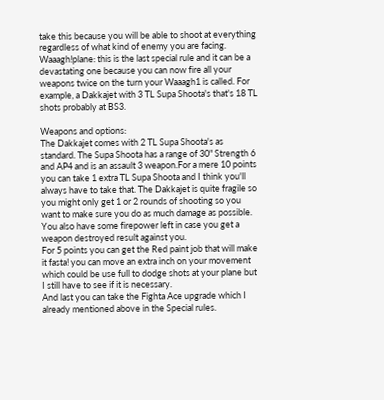take this because you will be able to shoot at everything regardless of what kind of enemy you are facing.
Waaagh!plane: this is the last special rule and it can be a devastating one because you can now fire all your weapons twice on the turn your Waaagh1 is called. For example, a Dakkajet with 3 TL Supa Shoota's that's 18 TL shots probably at BS3.

Weapons and options:
The Dakkajet comes with 2 TL Supa Shoota's as standard. The Supa Shoota has a range of 30" Strength 6 and AP4 and is an assault 3 weapon.For a mere 10 points you can take 1 extra TL Supa Shoota and I think you'll always have to take that. The Dakkajet is quite fragile so you might only get 1 or 2 rounds of shooting so you want to make sure you do as much damage as possible. You also have some firepower left in case you get a weapon destroyed result against you.
For 5 points you can get the Red paint job that will make it fasta! you can move an extra inch on your movement which could be use full to dodge shots at your plane but I still have to see if it is necessary.
And last you can take the Fighta Ace upgrade which I already mentioned above in the Special rules.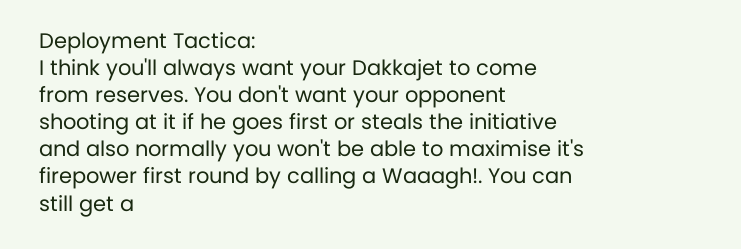Deployment Tactica:
I think you'll always want your Dakkajet to come from reserves. You don't want your opponent shooting at it if he goes first or steals the initiative and also normally you won't be able to maximise it's firepower first round by calling a Waaagh!. You can still get a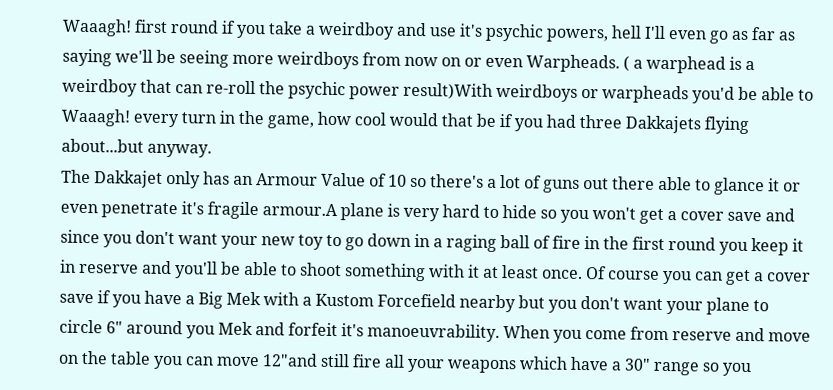Waaagh! first round if you take a weirdboy and use it's psychic powers, hell I'll even go as far as saying we'll be seeing more weirdboys from now on or even Warpheads. ( a warphead is a weirdboy that can re-roll the psychic power result)With weirdboys or warpheads you'd be able to Waaagh! every turn in the game, how cool would that be if you had three Dakkajets flying about...but anyway.
The Dakkajet only has an Armour Value of 10 so there's a lot of guns out there able to glance it or even penetrate it's fragile armour.A plane is very hard to hide so you won't get a cover save and since you don't want your new toy to go down in a raging ball of fire in the first round you keep it in reserve and you'll be able to shoot something with it at least once. Of course you can get a cover save if you have a Big Mek with a Kustom Forcefield nearby but you don't want your plane to circle 6" around you Mek and forfeit it's manoeuvrability. When you come from reserve and move on the table you can move 12"and still fire all your weapons which have a 30" range so you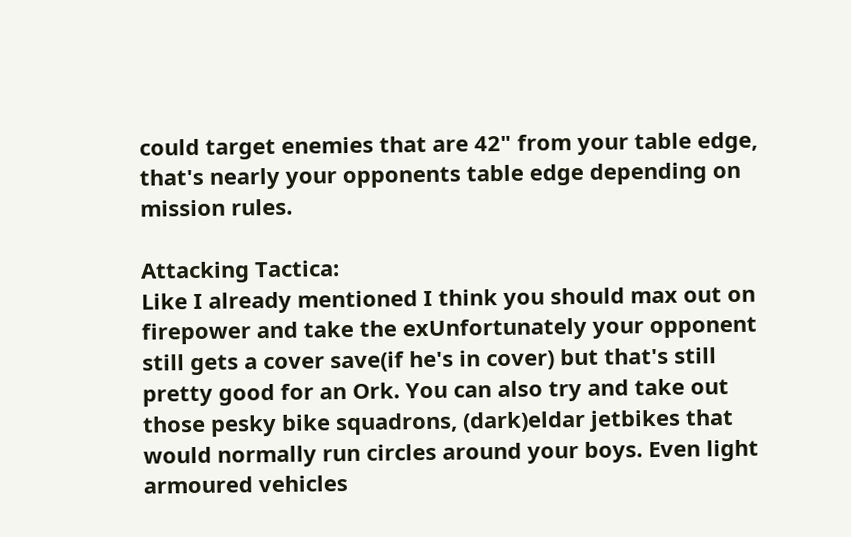could target enemies that are 42" from your table edge, that's nearly your opponents table edge depending on mission rules.

Attacking Tactica:
Like I already mentioned I think you should max out on firepower and take the exUnfortunately your opponent still gets a cover save(if he's in cover) but that's still pretty good for an Ork. You can also try and take out those pesky bike squadrons, (dark)eldar jetbikes that would normally run circles around your boys. Even light armoured vehicles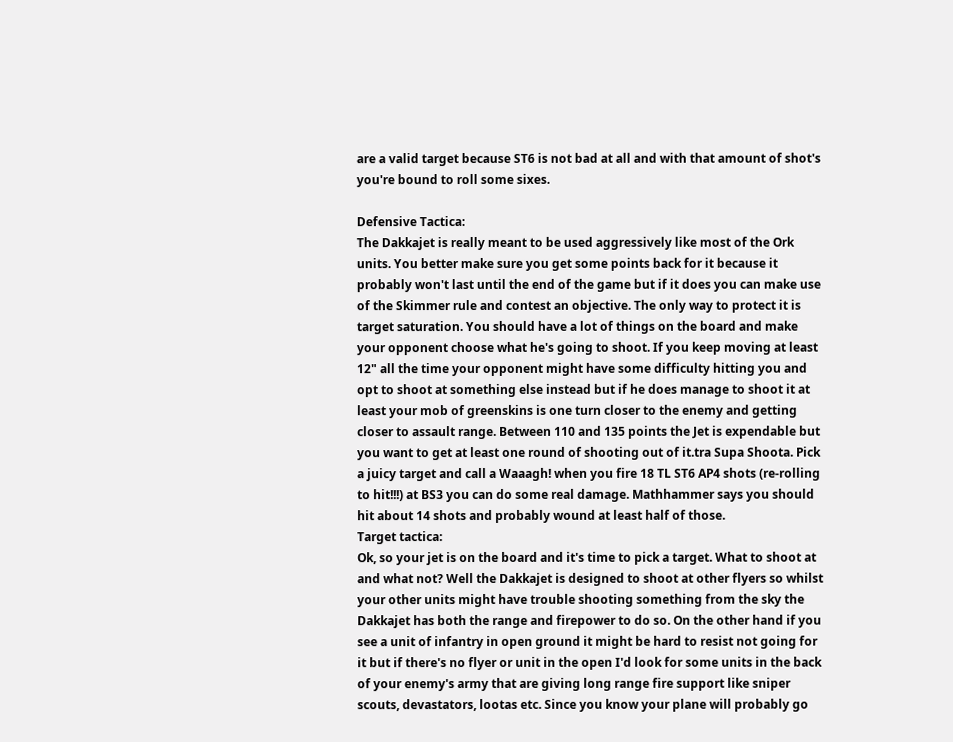are a valid target because ST6 is not bad at all and with that amount of shot's you're bound to roll some sixes.

Defensive Tactica:
The Dakkajet is really meant to be used aggressively like most of the Ork units. You better make sure you get some points back for it because it probably won't last until the end of the game but if it does you can make use of the Skimmer rule and contest an objective. The only way to protect it is target saturation. You should have a lot of things on the board and make your opponent choose what he's going to shoot. If you keep moving at least 12" all the time your opponent might have some difficulty hitting you and opt to shoot at something else instead but if he does manage to shoot it at least your mob of greenskins is one turn closer to the enemy and getting closer to assault range. Between 110 and 135 points the Jet is expendable but you want to get at least one round of shooting out of it.tra Supa Shoota. Pick a juicy target and call a Waaagh! when you fire 18 TL ST6 AP4 shots (re-rolling to hit!!!) at BS3 you can do some real damage. Mathhammer says you should hit about 14 shots and probably wound at least half of those.
Target tactica:
Ok, so your jet is on the board and it's time to pick a target. What to shoot at and what not? Well the Dakkajet is designed to shoot at other flyers so whilst your other units might have trouble shooting something from the sky the Dakkajet has both the range and firepower to do so. On the other hand if you see a unit of infantry in open ground it might be hard to resist not going for it but if there's no flyer or unit in the open I'd look for some units in the back of your enemy's army that are giving long range fire support like sniper scouts, devastators, lootas etc. Since you know your plane will probably go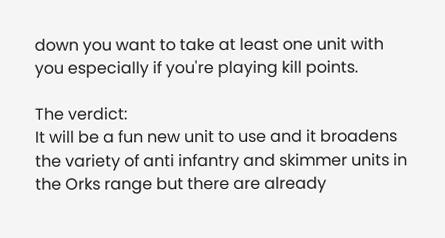down you want to take at least one unit with you especially if you're playing kill points.

The verdict:
It will be a fun new unit to use and it broadens the variety of anti infantry and skimmer units in the Orks range but there are already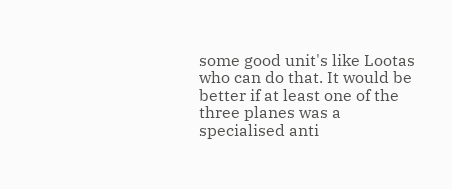some good unit's like Lootas who can do that. It would be better if at least one of the three planes was a specialised anti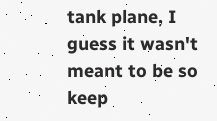tank plane, I guess it wasn't meant to be so keep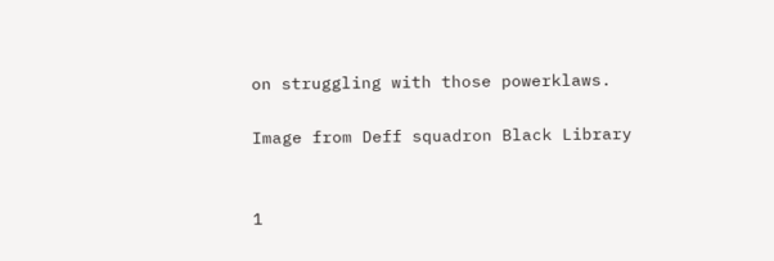on struggling with those powerklaws.

Image from Deff squadron Black Library


1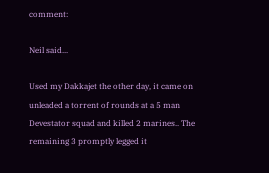comment:

Neil said...

Used my Dakkajet the other day, it came on unleaded a torrent of rounds at a 5 man Devestator squad and killed 2 marines.. The remaining 3 promptly legged it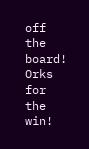off the board! Orks for the win!